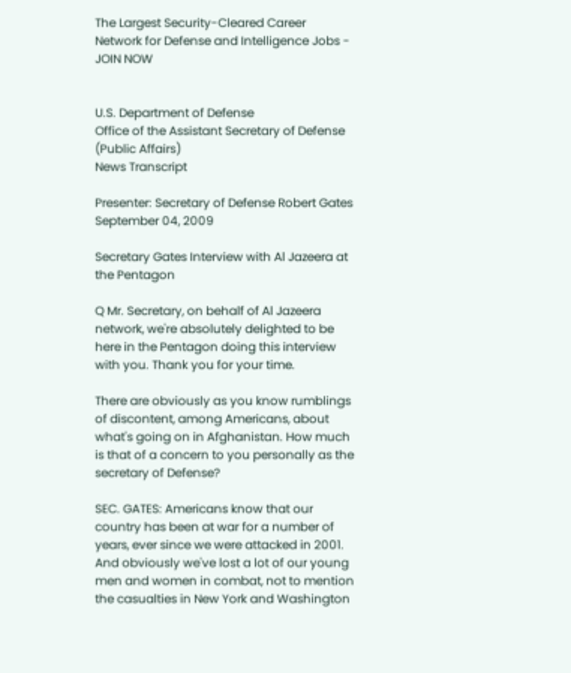The Largest Security-Cleared Career Network for Defense and Intelligence Jobs - JOIN NOW


U.S. Department of Defense
Office of the Assistant Secretary of Defense (Public Affairs)
News Transcript

Presenter: Secretary of Defense Robert Gates September 04, 2009

Secretary Gates Interview with Al Jazeera at the Pentagon

Q Mr. Secretary, on behalf of Al Jazeera network, we're absolutely delighted to be here in the Pentagon doing this interview with you. Thank you for your time.

There are obviously as you know rumblings of discontent, among Americans, about what's going on in Afghanistan. How much is that of a concern to you personally as the secretary of Defense?

SEC. GATES: Americans know that our country has been at war for a number of years, ever since we were attacked in 2001. And obviously we've lost a lot of our young men and women in combat, not to mention the casualties in New York and Washington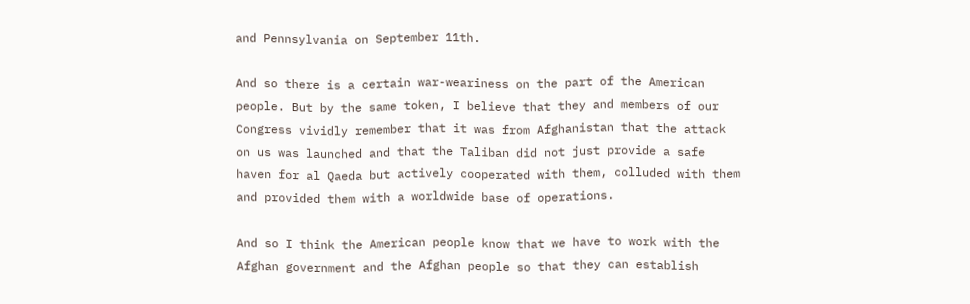and Pennsylvania on September 11th.

And so there is a certain war-weariness on the part of the American people. But by the same token, I believe that they and members of our Congress vividly remember that it was from Afghanistan that the attack on us was launched and that the Taliban did not just provide a safe haven for al Qaeda but actively cooperated with them, colluded with them and provided them with a worldwide base of operations.

And so I think the American people know that we have to work with the Afghan government and the Afghan people so that they can establish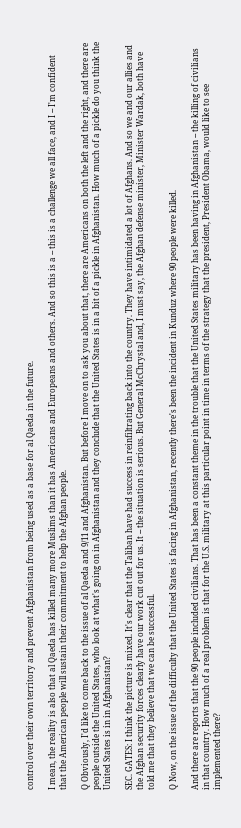control over their own territory and prevent Afghanistan from being used as a base for al Qaeda in the future.

I mean, the reality is also that al Qaeda has killed many more Muslims than it has Americans and Europeans and others. And so this is a -- this is a challenge we all face, and I -- I'm confident that the American people will sustain their commitment to help the Afghan people.

Q Obviously, I'd like to come back to the issue of al Qaeda and 9/11 and Afghanistan. But before I move on to ask you about that, there are Americans on both the left and the right, and there are people outside the United States, who look at what's going on in Afghanistan and they conclude that the United States is in a bit of a pickle in Afghanistan. How much of a pickle do you think the United States is in in Afghanistan?

SEC. GATES: I think the picture is mixed. It's clear that the Taliban have had success in reinfiltrating back into the country. They have intimidated a lot of Afghans. And so we and our allies and the Afghan security forces clearly have our work cut out for us. It -- the situation is serious. But General McChrystal and, I must say, the Afghan defense minister, Minister Wardak, both have told me that they believe that we can be successful.

Q Now, on the issue of the difficulty that the United States is facing in Afghanistan, recently there's been the incident in Kunduz where 90 people were killed.

And there are reports that the 90 people included civilians. That has been a constant theme in the trouble that the United States military has been having in Afghanistan -- the killing of civilians in that country. How much of a real problem is that for the U.S. military at this particular point in time in terms of the strategy that the president, President Obama, would like to see implemented there?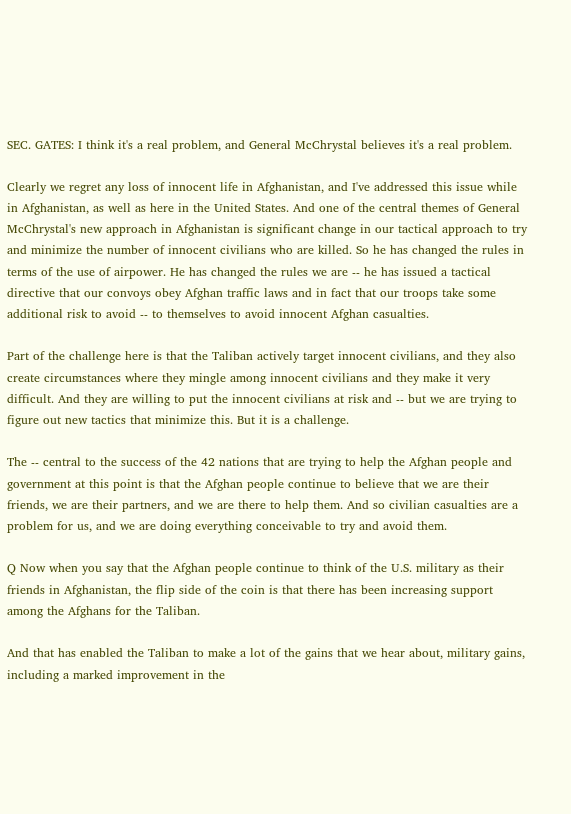SEC. GATES: I think it's a real problem, and General McChrystal believes it's a real problem.

Clearly we regret any loss of innocent life in Afghanistan, and I've addressed this issue while in Afghanistan, as well as here in the United States. And one of the central themes of General McChrystal's new approach in Afghanistan is significant change in our tactical approach to try and minimize the number of innocent civilians who are killed. So he has changed the rules in terms of the use of airpower. He has changed the rules we are -- he has issued a tactical directive that our convoys obey Afghan traffic laws and in fact that our troops take some additional risk to avoid -- to themselves to avoid innocent Afghan casualties.

Part of the challenge here is that the Taliban actively target innocent civilians, and they also create circumstances where they mingle among innocent civilians and they make it very difficult. And they are willing to put the innocent civilians at risk and -- but we are trying to figure out new tactics that minimize this. But it is a challenge.

The -- central to the success of the 42 nations that are trying to help the Afghan people and government at this point is that the Afghan people continue to believe that we are their friends, we are their partners, and we are there to help them. And so civilian casualties are a problem for us, and we are doing everything conceivable to try and avoid them.

Q Now when you say that the Afghan people continue to think of the U.S. military as their friends in Afghanistan, the flip side of the coin is that there has been increasing support among the Afghans for the Taliban.

And that has enabled the Taliban to make a lot of the gains that we hear about, military gains, including a marked improvement in the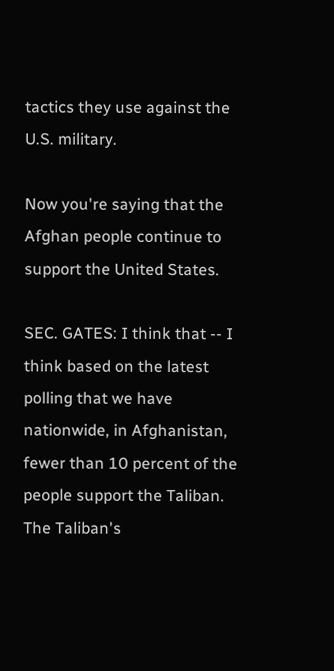tactics they use against the U.S. military.

Now you're saying that the Afghan people continue to support the United States.

SEC. GATES: I think that -- I think based on the latest polling that we have nationwide, in Afghanistan, fewer than 10 percent of the people support the Taliban. The Taliban's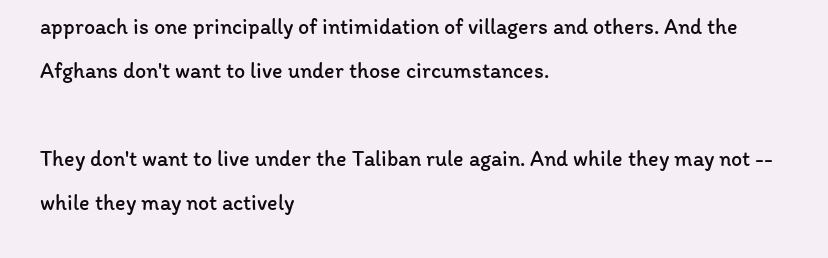approach is one principally of intimidation of villagers and others. And the Afghans don't want to live under those circumstances.

They don't want to live under the Taliban rule again. And while they may not -- while they may not actively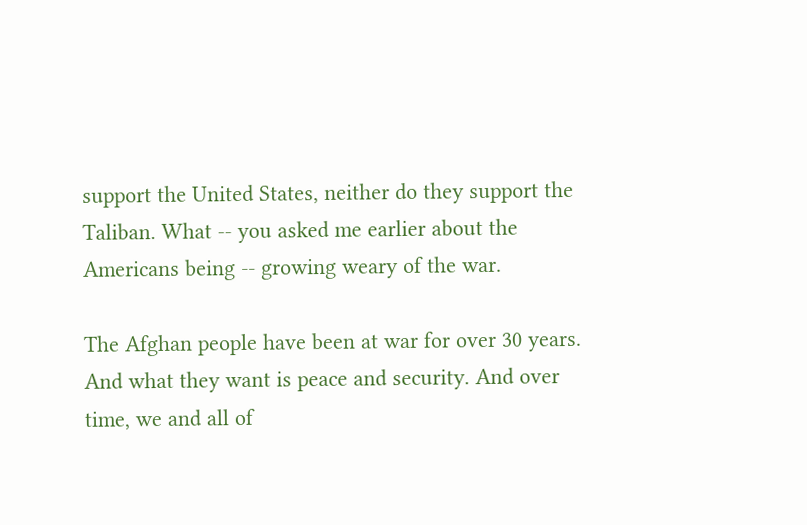support the United States, neither do they support the Taliban. What -- you asked me earlier about the Americans being -- growing weary of the war.

The Afghan people have been at war for over 30 years. And what they want is peace and security. And over time, we and all of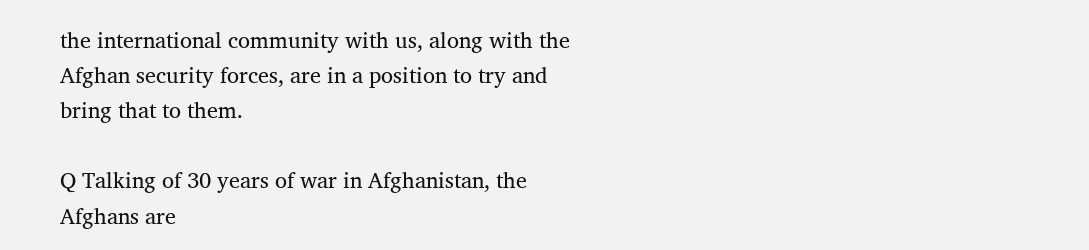the international community with us, along with the Afghan security forces, are in a position to try and bring that to them.

Q Talking of 30 years of war in Afghanistan, the Afghans are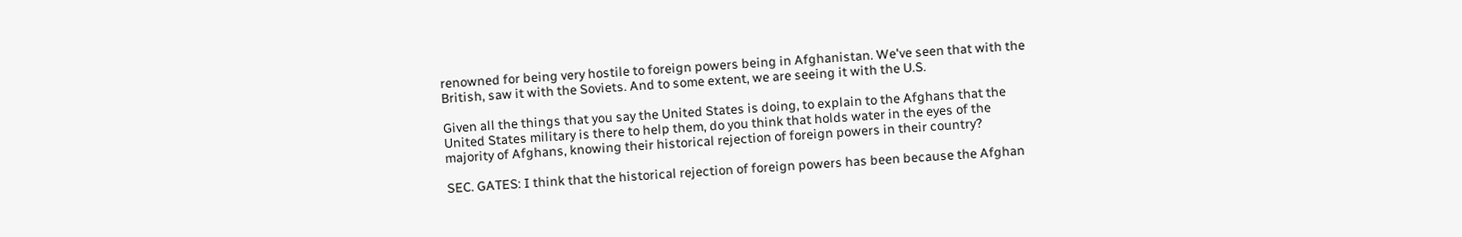renowned for being very hostile to foreign powers being in Afghanistan. We've seen that with the British, saw it with the Soviets. And to some extent, we are seeing it with the U.S.

Given all the things that you say the United States is doing, to explain to the Afghans that the United States military is there to help them, do you think that holds water in the eyes of the majority of Afghans, knowing their historical rejection of foreign powers in their country?

SEC. GATES: I think that the historical rejection of foreign powers has been because the Afghan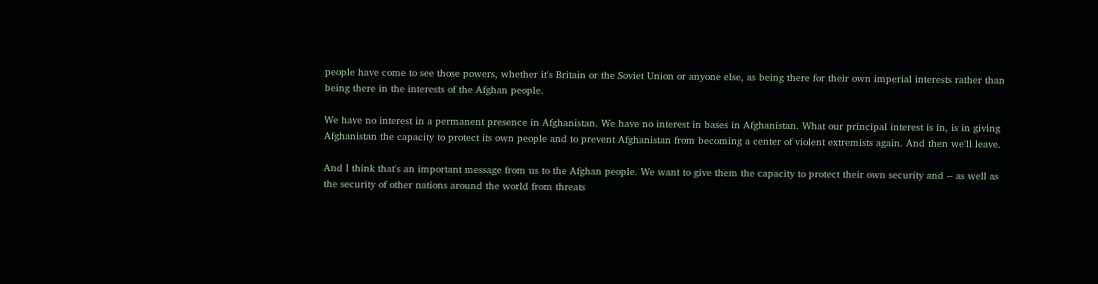people have come to see those powers, whether it's Britain or the Soviet Union or anyone else, as being there for their own imperial interests rather than being there in the interests of the Afghan people.

We have no interest in a permanent presence in Afghanistan. We have no interest in bases in Afghanistan. What our principal interest is in, is in giving Afghanistan the capacity to protect its own people and to prevent Afghanistan from becoming a center of violent extremists again. And then we'll leave.

And I think that's an important message from us to the Afghan people. We want to give them the capacity to protect their own security and -- as well as the security of other nations around the world from threats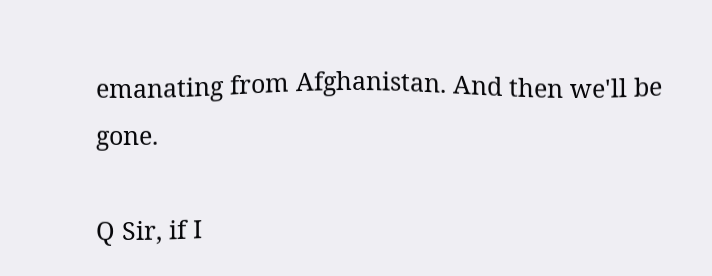emanating from Afghanistan. And then we'll be gone.

Q Sir, if I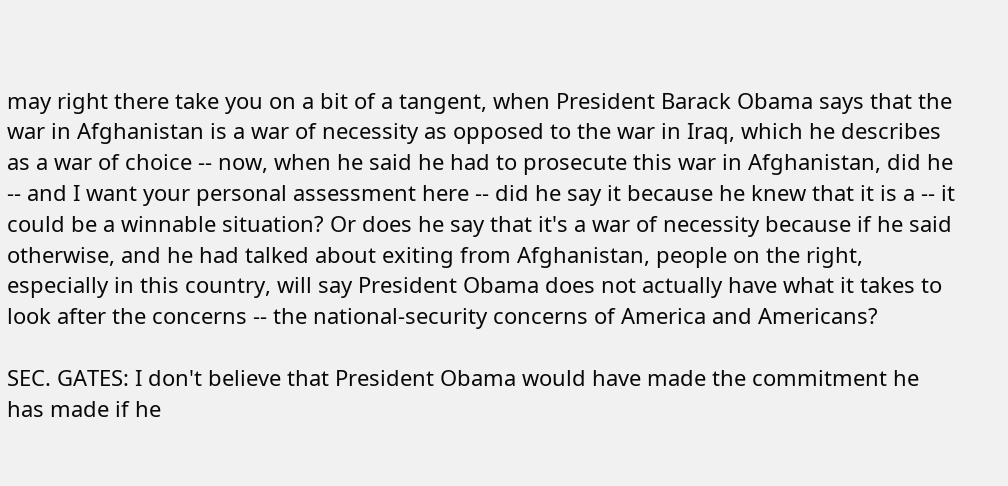may right there take you on a bit of a tangent, when President Barack Obama says that the war in Afghanistan is a war of necessity as opposed to the war in Iraq, which he describes as a war of choice -- now, when he said he had to prosecute this war in Afghanistan, did he -- and I want your personal assessment here -- did he say it because he knew that it is a -- it could be a winnable situation? Or does he say that it's a war of necessity because if he said otherwise, and he had talked about exiting from Afghanistan, people on the right, especially in this country, will say President Obama does not actually have what it takes to look after the concerns -- the national-security concerns of America and Americans?

SEC. GATES: I don't believe that President Obama would have made the commitment he has made if he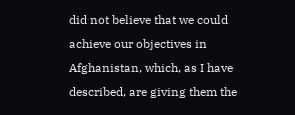did not believe that we could achieve our objectives in Afghanistan, which, as I have described, are giving them the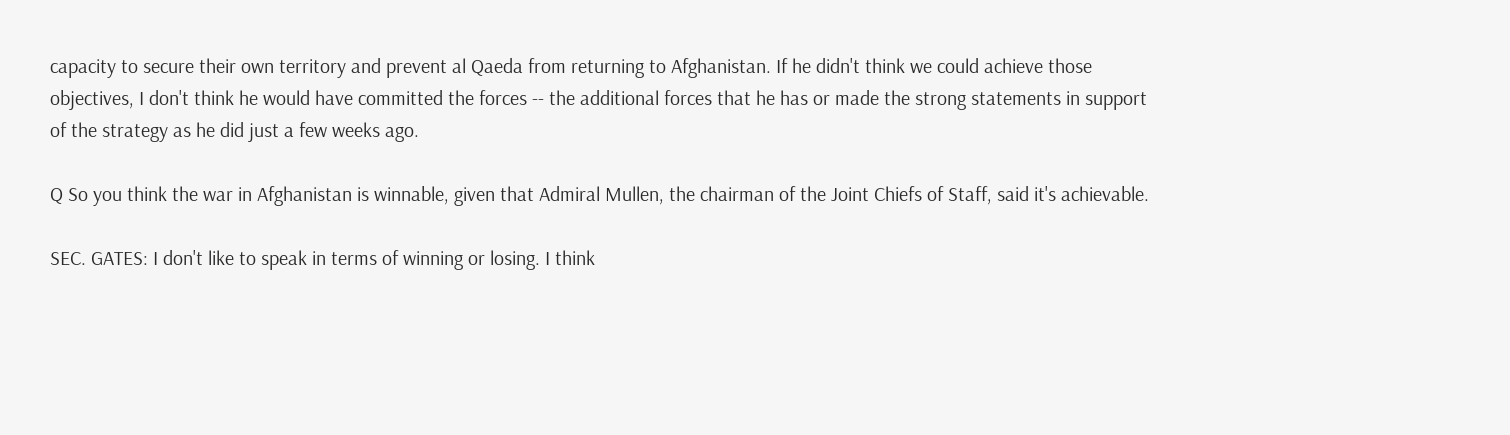capacity to secure their own territory and prevent al Qaeda from returning to Afghanistan. If he didn't think we could achieve those objectives, I don't think he would have committed the forces -- the additional forces that he has or made the strong statements in support of the strategy as he did just a few weeks ago.

Q So you think the war in Afghanistan is winnable, given that Admiral Mullen, the chairman of the Joint Chiefs of Staff, said it's achievable.

SEC. GATES: I don't like to speak in terms of winning or losing. I think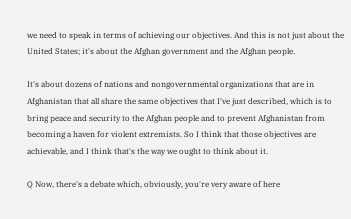we need to speak in terms of achieving our objectives. And this is not just about the United States; it's about the Afghan government and the Afghan people.

It's about dozens of nations and nongovernmental organizations that are in Afghanistan that all share the same objectives that I've just described, which is to bring peace and security to the Afghan people and to prevent Afghanistan from becoming a haven for violent extremists. So I think that those objectives are achievable, and I think that's the way we ought to think about it.

Q Now, there's a debate which, obviously, you're very aware of here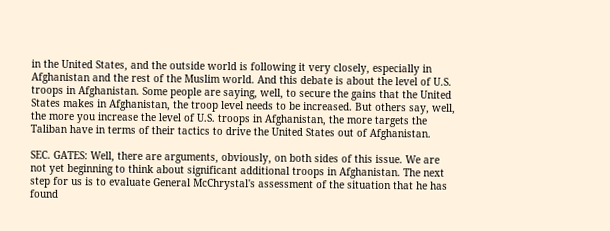in the United States, and the outside world is following it very closely, especially in Afghanistan and the rest of the Muslim world. And this debate is about the level of U.S. troops in Afghanistan. Some people are saying, well, to secure the gains that the United States makes in Afghanistan, the troop level needs to be increased. But others say, well, the more you increase the level of U.S. troops in Afghanistan, the more targets the Taliban have in terms of their tactics to drive the United States out of Afghanistan.

SEC. GATES: Well, there are arguments, obviously, on both sides of this issue. We are not yet beginning to think about significant additional troops in Afghanistan. The next step for us is to evaluate General McChrystal's assessment of the situation that he has found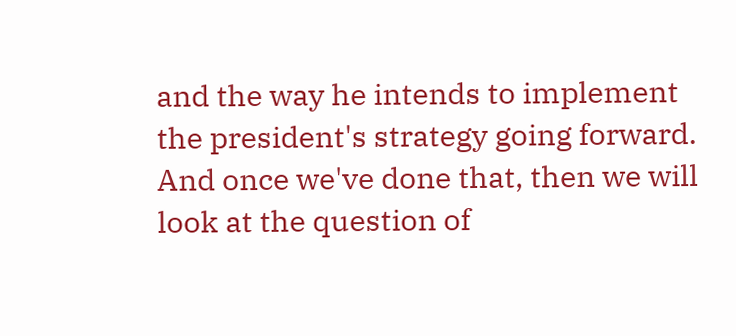and the way he intends to implement the president's strategy going forward. And once we've done that, then we will look at the question of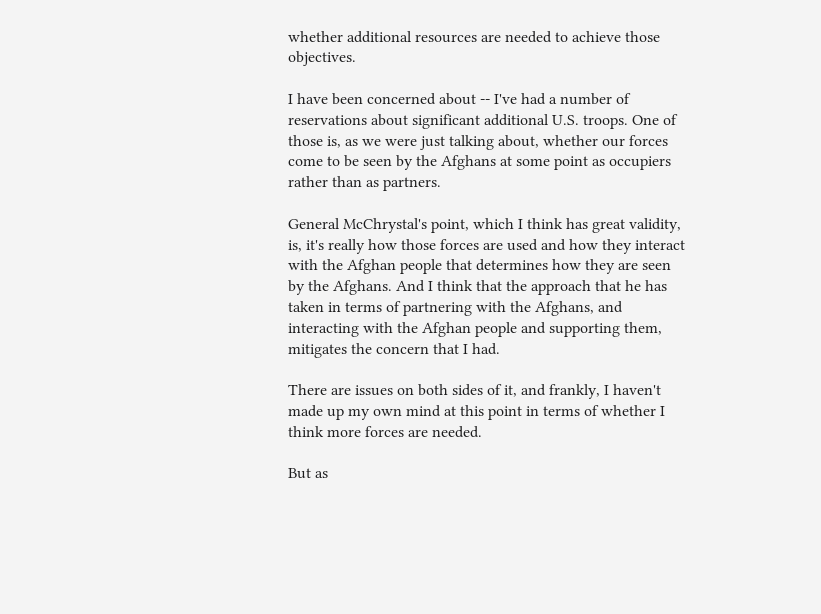whether additional resources are needed to achieve those objectives.

I have been concerned about -- I've had a number of reservations about significant additional U.S. troops. One of those is, as we were just talking about, whether our forces come to be seen by the Afghans at some point as occupiers rather than as partners.

General McChrystal's point, which I think has great validity, is, it's really how those forces are used and how they interact with the Afghan people that determines how they are seen by the Afghans. And I think that the approach that he has taken in terms of partnering with the Afghans, and interacting with the Afghan people and supporting them, mitigates the concern that I had.

There are issues on both sides of it, and frankly, I haven't made up my own mind at this point in terms of whether I think more forces are needed.

But as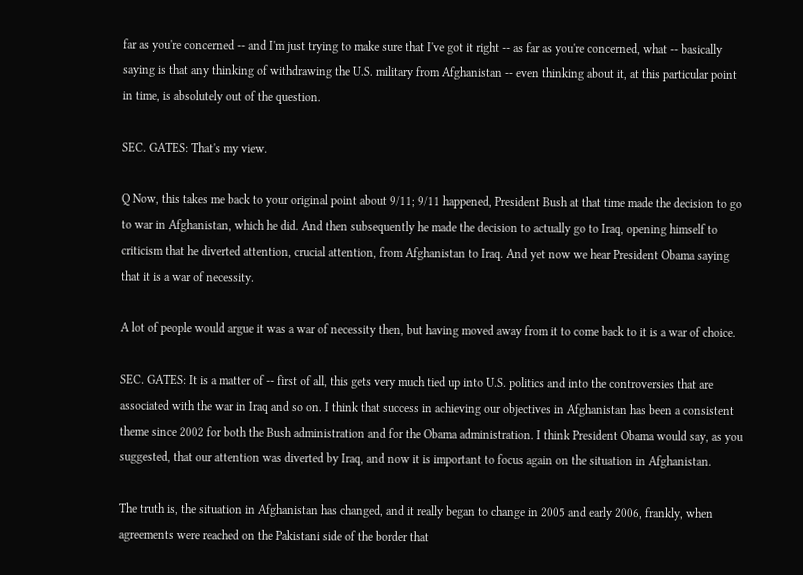far as you're concerned -- and I'm just trying to make sure that I've got it right -- as far as you're concerned, what -- basically saying is that any thinking of withdrawing the U.S. military from Afghanistan -- even thinking about it, at this particular point in time, is absolutely out of the question.

SEC. GATES: That's my view.

Q Now, this takes me back to your original point about 9/11; 9/11 happened, President Bush at that time made the decision to go to war in Afghanistan, which he did. And then subsequently he made the decision to actually go to Iraq, opening himself to criticism that he diverted attention, crucial attention, from Afghanistan to Iraq. And yet now we hear President Obama saying that it is a war of necessity.

A lot of people would argue it was a war of necessity then, but having moved away from it to come back to it is a war of choice.

SEC. GATES: It is a matter of -- first of all, this gets very much tied up into U.S. politics and into the controversies that are associated with the war in Iraq and so on. I think that success in achieving our objectives in Afghanistan has been a consistent theme since 2002 for both the Bush administration and for the Obama administration. I think President Obama would say, as you suggested, that our attention was diverted by Iraq, and now it is important to focus again on the situation in Afghanistan.

The truth is, the situation in Afghanistan has changed, and it really began to change in 2005 and early 2006, frankly, when agreements were reached on the Pakistani side of the border that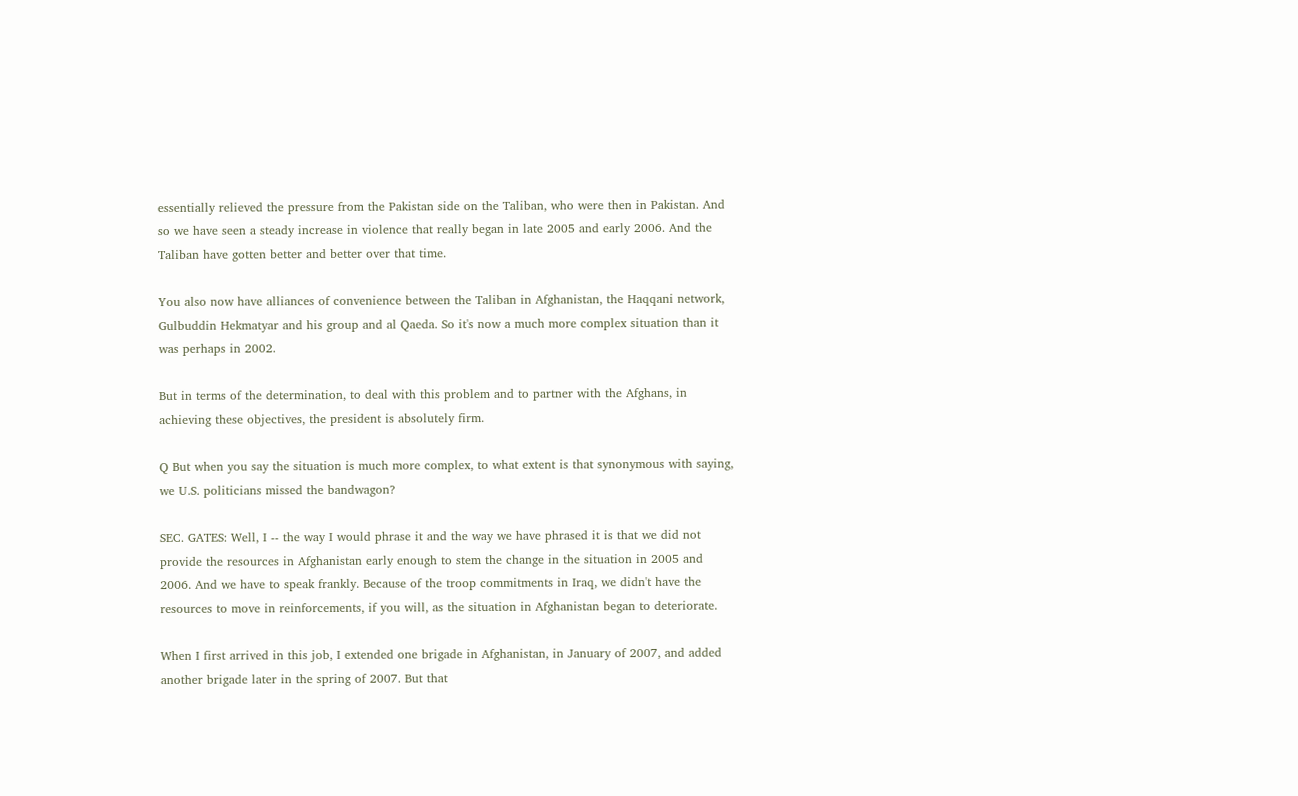essentially relieved the pressure from the Pakistan side on the Taliban, who were then in Pakistan. And so we have seen a steady increase in violence that really began in late 2005 and early 2006. And the Taliban have gotten better and better over that time.

You also now have alliances of convenience between the Taliban in Afghanistan, the Haqqani network, Gulbuddin Hekmatyar and his group and al Qaeda. So it's now a much more complex situation than it was perhaps in 2002.

But in terms of the determination, to deal with this problem and to partner with the Afghans, in achieving these objectives, the president is absolutely firm.

Q But when you say the situation is much more complex, to what extent is that synonymous with saying, we U.S. politicians missed the bandwagon?

SEC. GATES: Well, I -- the way I would phrase it and the way we have phrased it is that we did not provide the resources in Afghanistan early enough to stem the change in the situation in 2005 and 2006. And we have to speak frankly. Because of the troop commitments in Iraq, we didn't have the resources to move in reinforcements, if you will, as the situation in Afghanistan began to deteriorate.

When I first arrived in this job, I extended one brigade in Afghanistan, in January of 2007, and added another brigade later in the spring of 2007. But that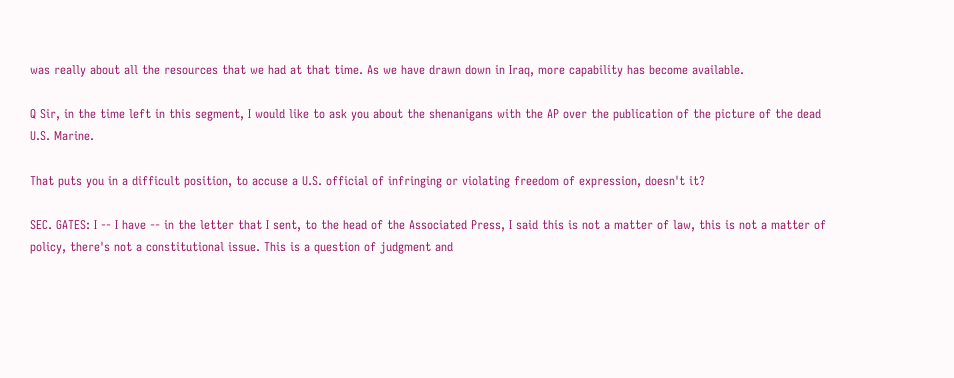was really about all the resources that we had at that time. As we have drawn down in Iraq, more capability has become available.

Q Sir, in the time left in this segment, I would like to ask you about the shenanigans with the AP over the publication of the picture of the dead U.S. Marine.

That puts you in a difficult position, to accuse a U.S. official of infringing or violating freedom of expression, doesn't it?

SEC. GATES: I -- I have -- in the letter that I sent, to the head of the Associated Press, I said this is not a matter of law, this is not a matter of policy, there's not a constitutional issue. This is a question of judgment and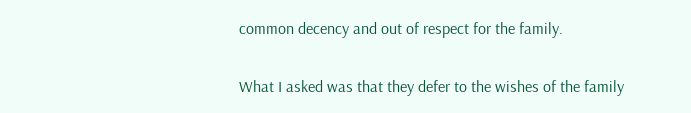common decency and out of respect for the family.

What I asked was that they defer to the wishes of the family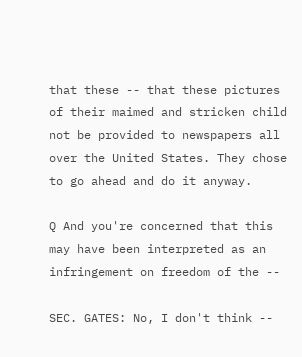that these -- that these pictures of their maimed and stricken child not be provided to newspapers all over the United States. They chose to go ahead and do it anyway.

Q And you're concerned that this may have been interpreted as an infringement on freedom of the --

SEC. GATES: No, I don't think --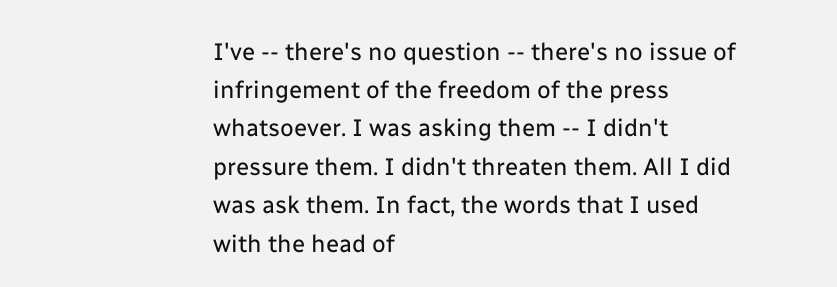I've -- there's no question -- there's no issue of infringement of the freedom of the press whatsoever. I was asking them -- I didn't pressure them. I didn't threaten them. All I did was ask them. In fact, the words that I used with the head of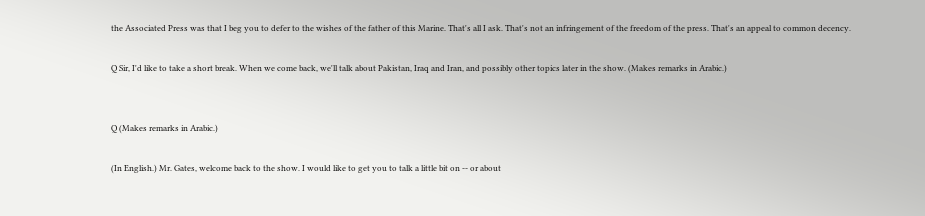the Associated Press was that I beg you to defer to the wishes of the father of this Marine. That's all I ask. That's not an infringement of the freedom of the press. That's an appeal to common decency.

Q Sir, I'd like to take a short break. When we come back, we'll talk about Pakistan, Iraq and Iran, and possibly other topics later in the show. (Makes remarks in Arabic.)


Q (Makes remarks in Arabic.)

(In English.) Mr. Gates, welcome back to the show. I would like to get you to talk a little bit on -- or about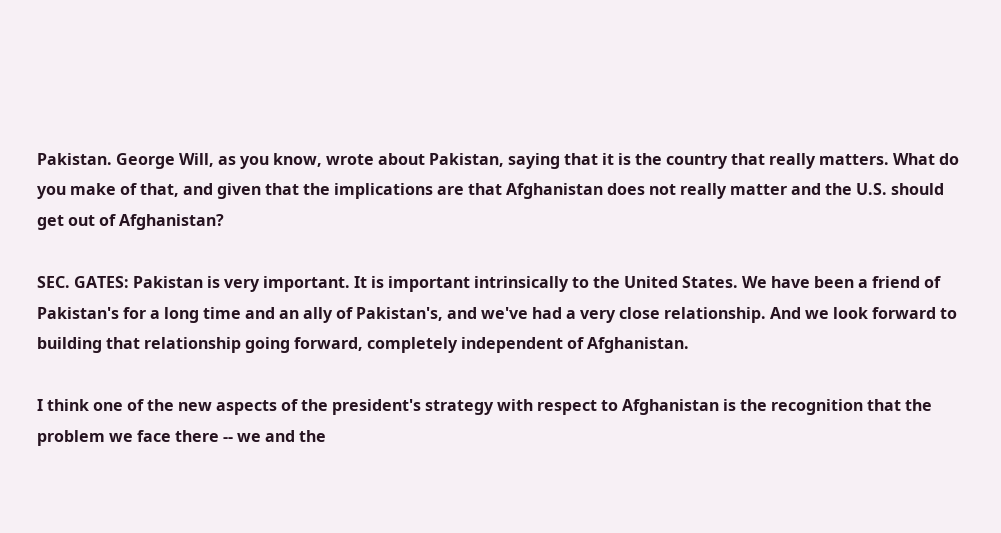Pakistan. George Will, as you know, wrote about Pakistan, saying that it is the country that really matters. What do you make of that, and given that the implications are that Afghanistan does not really matter and the U.S. should get out of Afghanistan?

SEC. GATES: Pakistan is very important. It is important intrinsically to the United States. We have been a friend of Pakistan's for a long time and an ally of Pakistan's, and we've had a very close relationship. And we look forward to building that relationship going forward, completely independent of Afghanistan.

I think one of the new aspects of the president's strategy with respect to Afghanistan is the recognition that the problem we face there -- we and the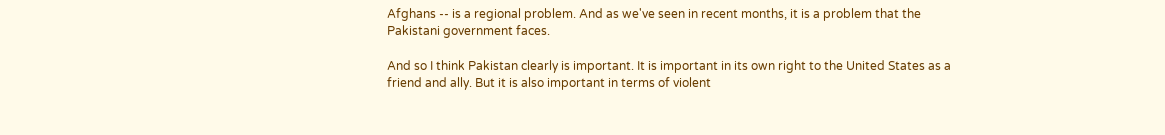Afghans -- is a regional problem. And as we've seen in recent months, it is a problem that the Pakistani government faces.

And so I think Pakistan clearly is important. It is important in its own right to the United States as a friend and ally. But it is also important in terms of violent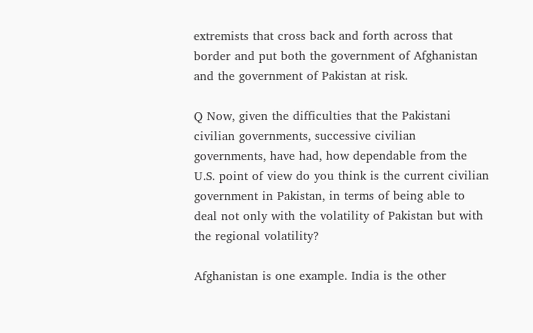extremists that cross back and forth across that border and put both the government of Afghanistan and the government of Pakistan at risk.

Q Now, given the difficulties that the Pakistani civilian governments, successive civilian governments, have had, how dependable from the U.S. point of view do you think is the current civilian government in Pakistan, in terms of being able to deal not only with the volatility of Pakistan but with the regional volatility?

Afghanistan is one example. India is the other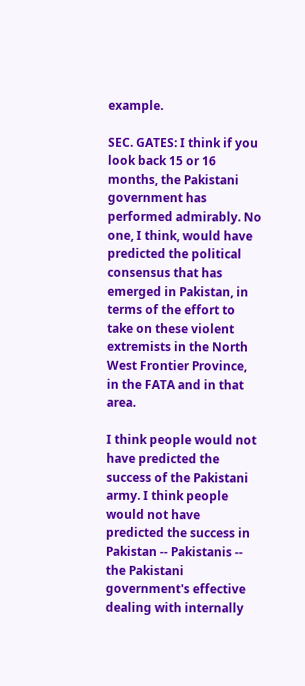example.

SEC. GATES: I think if you look back 15 or 16 months, the Pakistani government has performed admirably. No one, I think, would have predicted the political consensus that has emerged in Pakistan, in terms of the effort to take on these violent extremists in the North West Frontier Province, in the FATA and in that area.

I think people would not have predicted the success of the Pakistani army. I think people would not have predicted the success in Pakistan -- Pakistanis -- the Pakistani government's effective dealing with internally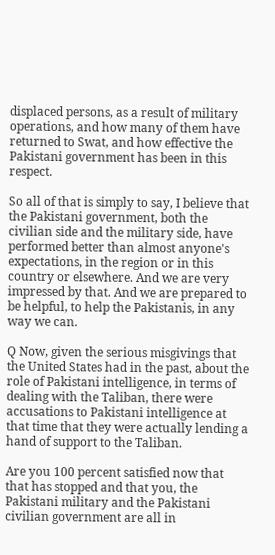displaced persons, as a result of military operations, and how many of them have returned to Swat, and how effective the Pakistani government has been in this respect.

So all of that is simply to say, I believe that the Pakistani government, both the civilian side and the military side, have performed better than almost anyone's expectations, in the region or in this country or elsewhere. And we are very impressed by that. And we are prepared to be helpful, to help the Pakistanis, in any way we can.

Q Now, given the serious misgivings that the United States had in the past, about the role of Pakistani intelligence, in terms of dealing with the Taliban, there were accusations to Pakistani intelligence at that time that they were actually lending a hand of support to the Taliban.

Are you 100 percent satisfied now that that has stopped and that you, the Pakistani military and the Pakistani civilian government are all in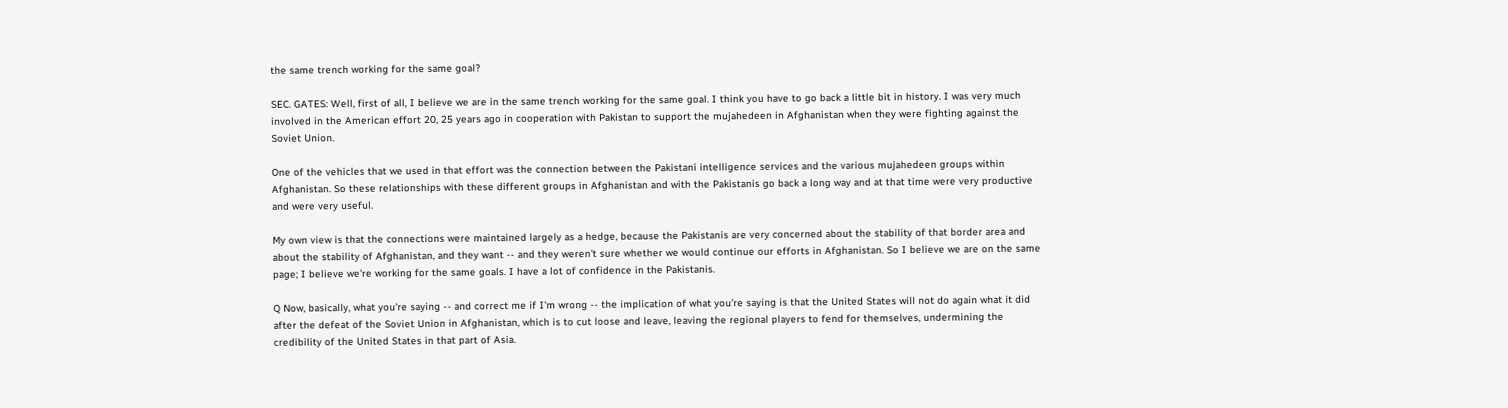the same trench working for the same goal?

SEC. GATES: Well, first of all, I believe we are in the same trench working for the same goal. I think you have to go back a little bit in history. I was very much involved in the American effort 20, 25 years ago in cooperation with Pakistan to support the mujahedeen in Afghanistan when they were fighting against the Soviet Union.

One of the vehicles that we used in that effort was the connection between the Pakistani intelligence services and the various mujahedeen groups within Afghanistan. So these relationships with these different groups in Afghanistan and with the Pakistanis go back a long way and at that time were very productive and were very useful.

My own view is that the connections were maintained largely as a hedge, because the Pakistanis are very concerned about the stability of that border area and about the stability of Afghanistan, and they want -- and they weren't sure whether we would continue our efforts in Afghanistan. So I believe we are on the same page; I believe we're working for the same goals. I have a lot of confidence in the Pakistanis.

Q Now, basically, what you're saying -- and correct me if I'm wrong -- the implication of what you're saying is that the United States will not do again what it did after the defeat of the Soviet Union in Afghanistan, which is to cut loose and leave, leaving the regional players to fend for themselves, undermining the credibility of the United States in that part of Asia.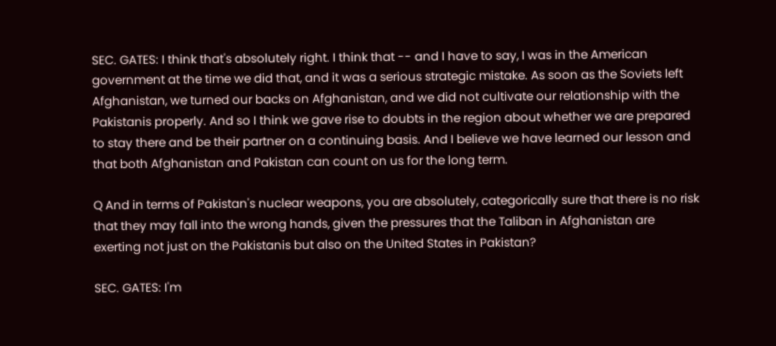SEC. GATES: I think that's absolutely right. I think that -- and I have to say, I was in the American government at the time we did that, and it was a serious strategic mistake. As soon as the Soviets left Afghanistan, we turned our backs on Afghanistan, and we did not cultivate our relationship with the Pakistanis properly. And so I think we gave rise to doubts in the region about whether we are prepared to stay there and be their partner on a continuing basis. And I believe we have learned our lesson and that both Afghanistan and Pakistan can count on us for the long term.

Q And in terms of Pakistan's nuclear weapons, you are absolutely, categorically sure that there is no risk that they may fall into the wrong hands, given the pressures that the Taliban in Afghanistan are exerting not just on the Pakistanis but also on the United States in Pakistan?

SEC. GATES: I'm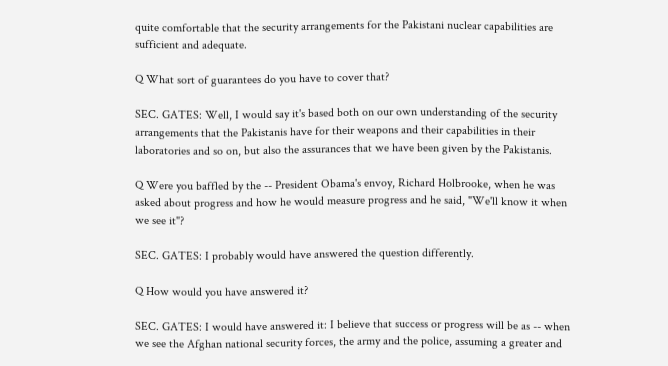quite comfortable that the security arrangements for the Pakistani nuclear capabilities are sufficient and adequate.

Q What sort of guarantees do you have to cover that?

SEC. GATES: Well, I would say it's based both on our own understanding of the security arrangements that the Pakistanis have for their weapons and their capabilities in their laboratories and so on, but also the assurances that we have been given by the Pakistanis.

Q Were you baffled by the -- President Obama's envoy, Richard Holbrooke, when he was asked about progress and how he would measure progress and he said, "We'll know it when we see it"?

SEC. GATES: I probably would have answered the question differently.

Q How would you have answered it?

SEC. GATES: I would have answered it: I believe that success or progress will be as -- when we see the Afghan national security forces, the army and the police, assuming a greater and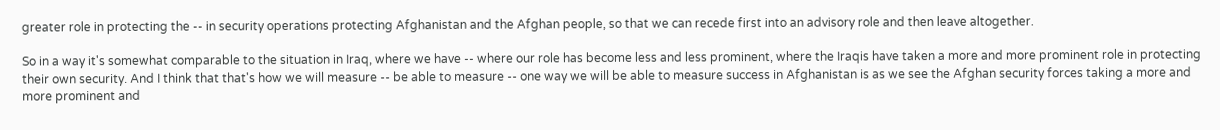greater role in protecting the -- in security operations protecting Afghanistan and the Afghan people, so that we can recede first into an advisory role and then leave altogether.

So in a way it's somewhat comparable to the situation in Iraq, where we have -- where our role has become less and less prominent, where the Iraqis have taken a more and more prominent role in protecting their own security. And I think that that's how we will measure -- be able to measure -- one way we will be able to measure success in Afghanistan is as we see the Afghan security forces taking a more and more prominent and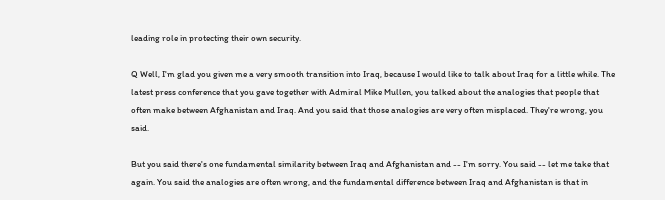leading role in protecting their own security.

Q Well, I'm glad you given me a very smooth transition into Iraq, because I would like to talk about Iraq for a little while. The latest press conference that you gave together with Admiral Mike Mullen, you talked about the analogies that people that often make between Afghanistan and Iraq. And you said that those analogies are very often misplaced. They're wrong, you said.

But you said there's one fundamental similarity between Iraq and Afghanistan and -- I'm sorry. You said -- let me take that again. You said the analogies are often wrong, and the fundamental difference between Iraq and Afghanistan is that in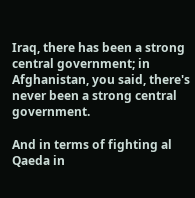Iraq, there has been a strong central government; in Afghanistan, you said, there's never been a strong central government.

And in terms of fighting al Qaeda in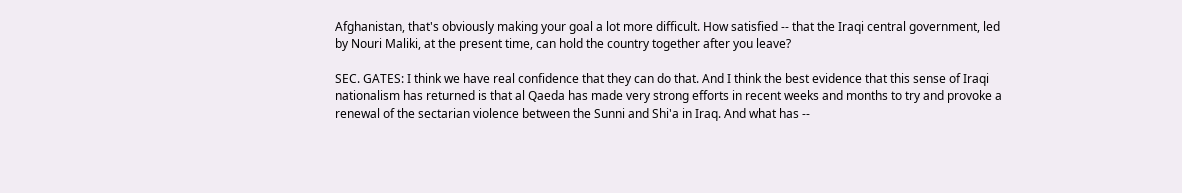Afghanistan, that's obviously making your goal a lot more difficult. How satisfied -- that the Iraqi central government, led by Nouri Maliki, at the present time, can hold the country together after you leave?

SEC. GATES: I think we have real confidence that they can do that. And I think the best evidence that this sense of Iraqi nationalism has returned is that al Qaeda has made very strong efforts in recent weeks and months to try and provoke a renewal of the sectarian violence between the Sunni and Shi'a in Iraq. And what has --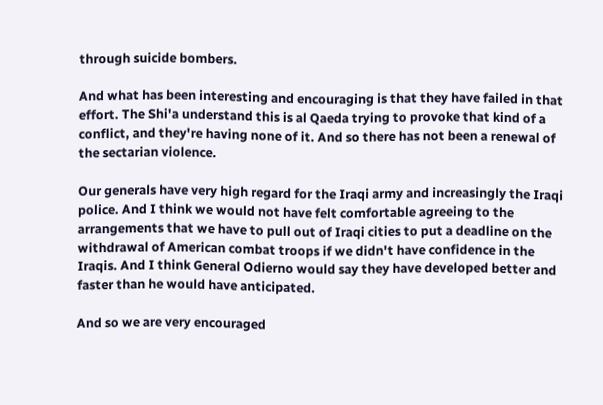through suicide bombers.

And what has been interesting and encouraging is that they have failed in that effort. The Shi'a understand this is al Qaeda trying to provoke that kind of a conflict, and they're having none of it. And so there has not been a renewal of the sectarian violence.

Our generals have very high regard for the Iraqi army and increasingly the Iraqi police. And I think we would not have felt comfortable agreeing to the arrangements that we have to pull out of Iraqi cities to put a deadline on the withdrawal of American combat troops if we didn't have confidence in the Iraqis. And I think General Odierno would say they have developed better and faster than he would have anticipated.

And so we are very encouraged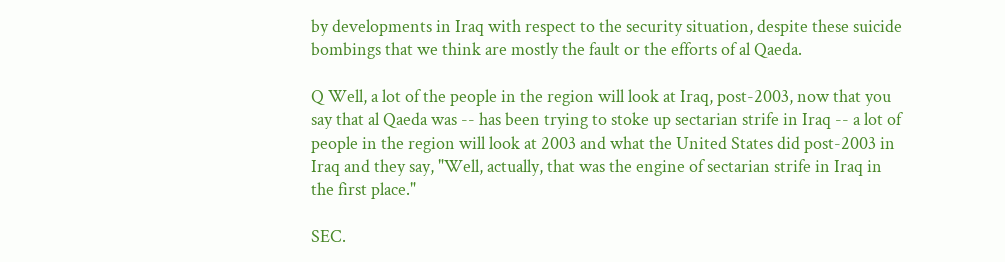by developments in Iraq with respect to the security situation, despite these suicide bombings that we think are mostly the fault or the efforts of al Qaeda.

Q Well, a lot of the people in the region will look at Iraq, post-2003, now that you say that al Qaeda was -- has been trying to stoke up sectarian strife in Iraq -- a lot of people in the region will look at 2003 and what the United States did post-2003 in Iraq and they say, "Well, actually, that was the engine of sectarian strife in Iraq in the first place."

SEC.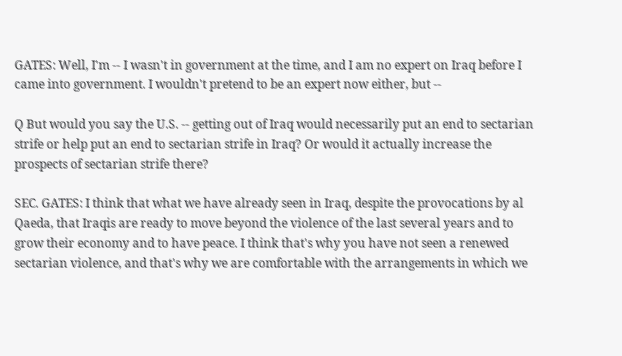GATES: Well, I'm -- I wasn't in government at the time, and I am no expert on Iraq before I came into government. I wouldn't pretend to be an expert now either, but --

Q But would you say the U.S. -- getting out of Iraq would necessarily put an end to sectarian strife or help put an end to sectarian strife in Iraq? Or would it actually increase the prospects of sectarian strife there?

SEC. GATES: I think that what we have already seen in Iraq, despite the provocations by al Qaeda, that Iraqis are ready to move beyond the violence of the last several years and to grow their economy and to have peace. I think that's why you have not seen a renewed sectarian violence, and that's why we are comfortable with the arrangements in which we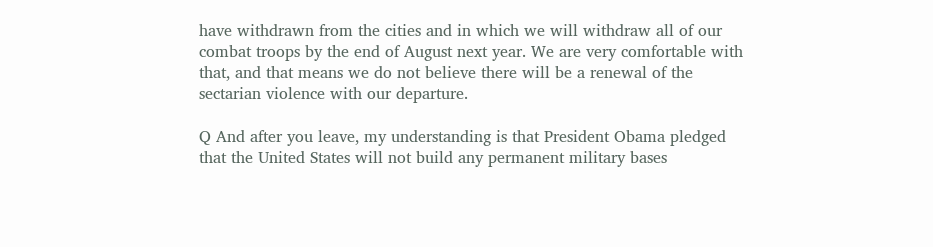have withdrawn from the cities and in which we will withdraw all of our combat troops by the end of August next year. We are very comfortable with that, and that means we do not believe there will be a renewal of the sectarian violence with our departure.

Q And after you leave, my understanding is that President Obama pledged that the United States will not build any permanent military bases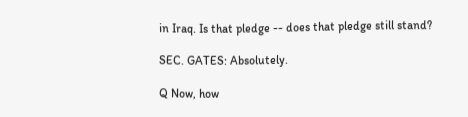in Iraq. Is that pledge -- does that pledge still stand?

SEC. GATES: Absolutely.

Q Now, how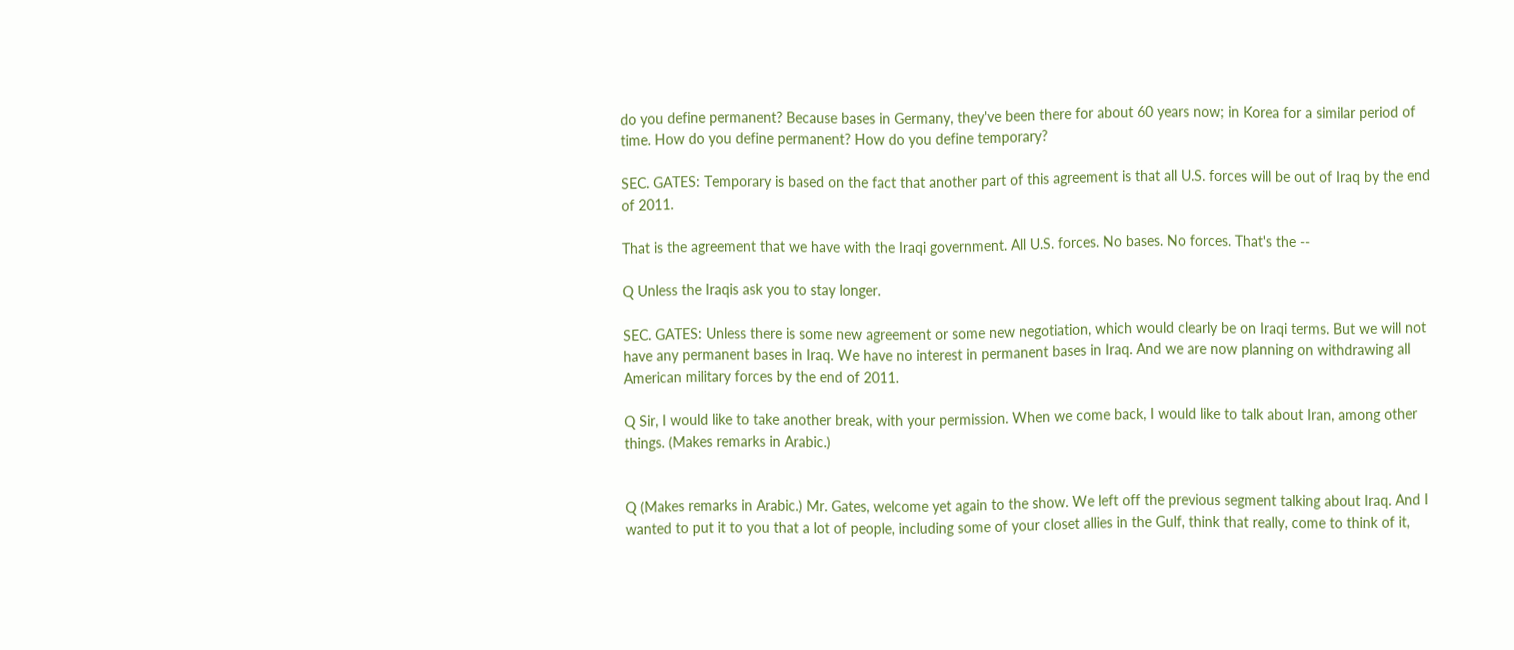do you define permanent? Because bases in Germany, they've been there for about 60 years now; in Korea for a similar period of time. How do you define permanent? How do you define temporary?

SEC. GATES: Temporary is based on the fact that another part of this agreement is that all U.S. forces will be out of Iraq by the end of 2011.

That is the agreement that we have with the Iraqi government. All U.S. forces. No bases. No forces. That's the --

Q Unless the Iraqis ask you to stay longer.

SEC. GATES: Unless there is some new agreement or some new negotiation, which would clearly be on Iraqi terms. But we will not have any permanent bases in Iraq. We have no interest in permanent bases in Iraq. And we are now planning on withdrawing all American military forces by the end of 2011.

Q Sir, I would like to take another break, with your permission. When we come back, I would like to talk about Iran, among other things. (Makes remarks in Arabic.)


Q (Makes remarks in Arabic.) Mr. Gates, welcome yet again to the show. We left off the previous segment talking about Iraq. And I wanted to put it to you that a lot of people, including some of your closet allies in the Gulf, think that really, come to think of it,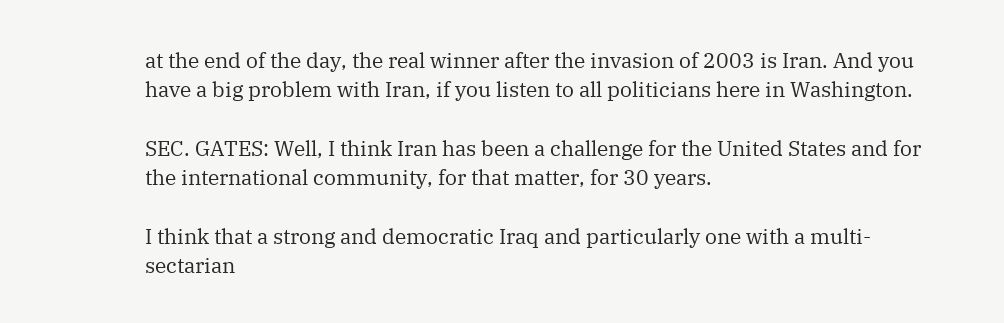at the end of the day, the real winner after the invasion of 2003 is Iran. And you have a big problem with Iran, if you listen to all politicians here in Washington.

SEC. GATES: Well, I think Iran has been a challenge for the United States and for the international community, for that matter, for 30 years.

I think that a strong and democratic Iraq and particularly one with a multi-sectarian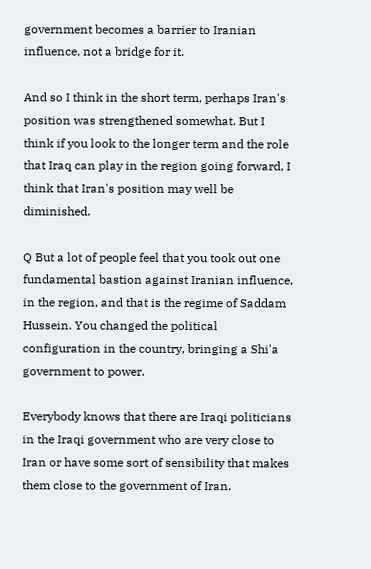government becomes a barrier to Iranian influence, not a bridge for it.

And so I think in the short term, perhaps Iran's position was strengthened somewhat. But I think if you look to the longer term and the role that Iraq can play in the region going forward, I think that Iran's position may well be diminished.

Q But a lot of people feel that you took out one fundamental bastion against Iranian influence, in the region, and that is the regime of Saddam Hussein. You changed the political configuration in the country, bringing a Shi'a government to power.

Everybody knows that there are Iraqi politicians in the Iraqi government who are very close to Iran or have some sort of sensibility that makes them close to the government of Iran.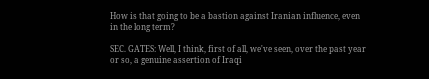How is that going to be a bastion against Iranian influence, even in the long term?

SEC. GATES: Well, I think, first of all, we've seen, over the past year or so, a genuine assertion of Iraqi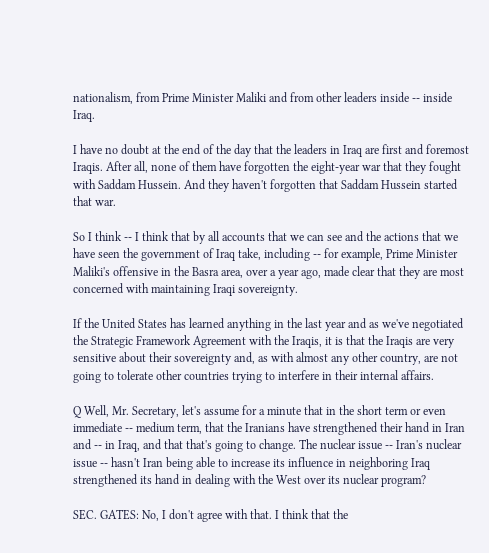nationalism, from Prime Minister Maliki and from other leaders inside -- inside Iraq.

I have no doubt at the end of the day that the leaders in Iraq are first and foremost Iraqis. After all, none of them have forgotten the eight-year war that they fought with Saddam Hussein. And they haven't forgotten that Saddam Hussein started that war.

So I think -- I think that by all accounts that we can see and the actions that we have seen the government of Iraq take, including -- for example, Prime Minister Maliki's offensive in the Basra area, over a year ago, made clear that they are most concerned with maintaining Iraqi sovereignty.

If the United States has learned anything in the last year and as we've negotiated the Strategic Framework Agreement with the Iraqis, it is that the Iraqis are very sensitive about their sovereignty and, as with almost any other country, are not going to tolerate other countries trying to interfere in their internal affairs.

Q Well, Mr. Secretary, let's assume for a minute that in the short term or even immediate -- medium term, that the Iranians have strengthened their hand in Iran and -- in Iraq, and that that's going to change. The nuclear issue -- Iran's nuclear issue -- hasn't Iran being able to increase its influence in neighboring Iraq strengthened its hand in dealing with the West over its nuclear program?

SEC. GATES: No, I don't agree with that. I think that the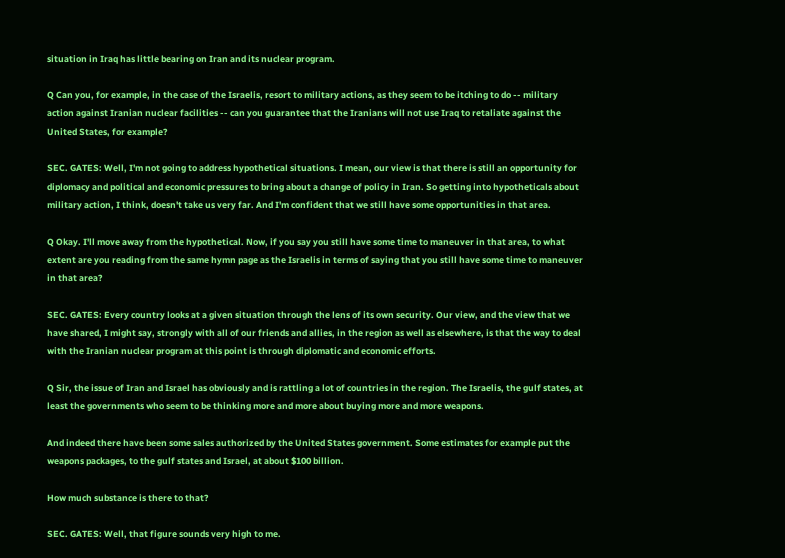situation in Iraq has little bearing on Iran and its nuclear program.

Q Can you, for example, in the case of the Israelis, resort to military actions, as they seem to be itching to do -- military action against Iranian nuclear facilities -- can you guarantee that the Iranians will not use Iraq to retaliate against the United States, for example?

SEC. GATES: Well, I'm not going to address hypothetical situations. I mean, our view is that there is still an opportunity for diplomacy and political and economic pressures to bring about a change of policy in Iran. So getting into hypotheticals about military action, I think, doesn't take us very far. And I'm confident that we still have some opportunities in that area.

Q Okay. I'll move away from the hypothetical. Now, if you say you still have some time to maneuver in that area, to what extent are you reading from the same hymn page as the Israelis in terms of saying that you still have some time to maneuver in that area?

SEC. GATES: Every country looks at a given situation through the lens of its own security. Our view, and the view that we have shared, I might say, strongly with all of our friends and allies, in the region as well as elsewhere, is that the way to deal with the Iranian nuclear program at this point is through diplomatic and economic efforts.

Q Sir, the issue of Iran and Israel has obviously and is rattling a lot of countries in the region. The Israelis, the gulf states, at least the governments who seem to be thinking more and more about buying more and more weapons.

And indeed there have been some sales authorized by the United States government. Some estimates for example put the weapons packages, to the gulf states and Israel, at about $100 billion.

How much substance is there to that?

SEC. GATES: Well, that figure sounds very high to me.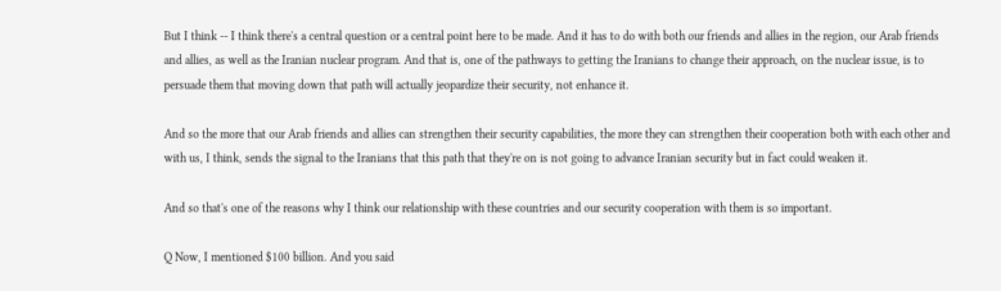But I think -- I think there's a central question or a central point here to be made. And it has to do with both our friends and allies in the region, our Arab friends and allies, as well as the Iranian nuclear program. And that is, one of the pathways to getting the Iranians to change their approach, on the nuclear issue, is to persuade them that moving down that path will actually jeopardize their security, not enhance it.

And so the more that our Arab friends and allies can strengthen their security capabilities, the more they can strengthen their cooperation both with each other and with us, I think, sends the signal to the Iranians that this path that they're on is not going to advance Iranian security but in fact could weaken it.

And so that's one of the reasons why I think our relationship with these countries and our security cooperation with them is so important.

Q Now, I mentioned $100 billion. And you said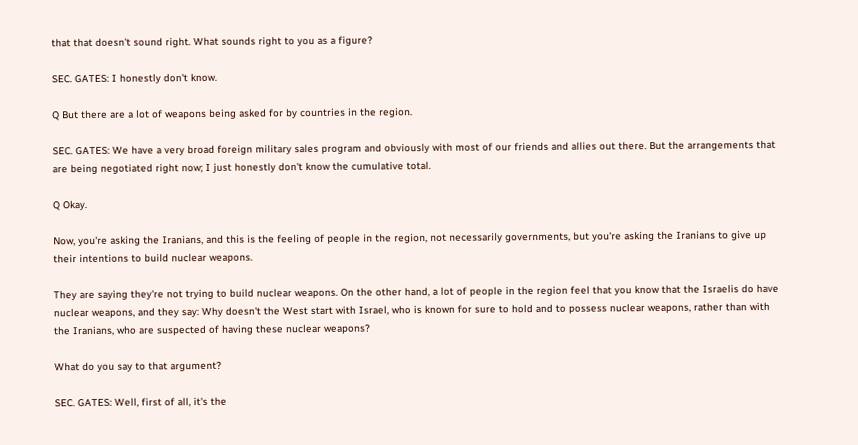that that doesn't sound right. What sounds right to you as a figure?

SEC. GATES: I honestly don't know.

Q But there are a lot of weapons being asked for by countries in the region.

SEC. GATES: We have a very broad foreign military sales program and obviously with most of our friends and allies out there. But the arrangements that are being negotiated right now; I just honestly don't know the cumulative total.

Q Okay.

Now, you're asking the Iranians, and this is the feeling of people in the region, not necessarily governments, but you're asking the Iranians to give up their intentions to build nuclear weapons.

They are saying they're not trying to build nuclear weapons. On the other hand, a lot of people in the region feel that you know that the Israelis do have nuclear weapons, and they say: Why doesn't the West start with Israel, who is known for sure to hold and to possess nuclear weapons, rather than with the Iranians, who are suspected of having these nuclear weapons?

What do you say to that argument?

SEC. GATES: Well, first of all, it's the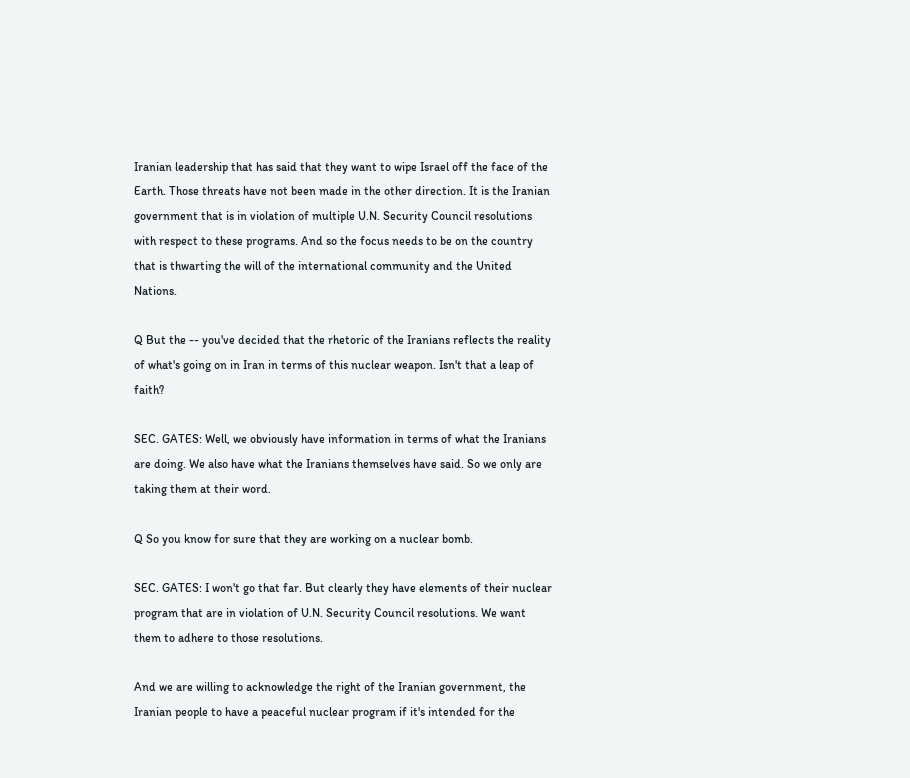Iranian leadership that has said that they want to wipe Israel off the face of the Earth. Those threats have not been made in the other direction. It is the Iranian government that is in violation of multiple U.N. Security Council resolutions with respect to these programs. And so the focus needs to be on the country that is thwarting the will of the international community and the United Nations.

Q But the -- you've decided that the rhetoric of the Iranians reflects the reality of what's going on in Iran in terms of this nuclear weapon. Isn't that a leap of faith?

SEC. GATES: Well, we obviously have information in terms of what the Iranians are doing. We also have what the Iranians themselves have said. So we only are taking them at their word.

Q So you know for sure that they are working on a nuclear bomb.

SEC. GATES: I won't go that far. But clearly they have elements of their nuclear program that are in violation of U.N. Security Council resolutions. We want them to adhere to those resolutions.

And we are willing to acknowledge the right of the Iranian government, the Iranian people to have a peaceful nuclear program if it's intended for the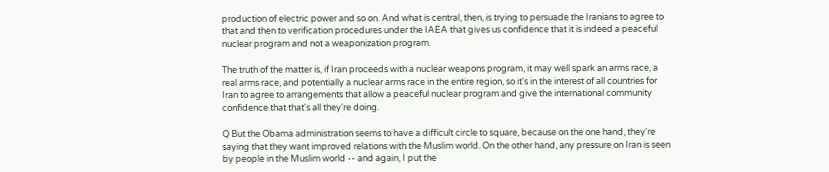production of electric power and so on. And what is central, then, is trying to persuade the Iranians to agree to that and then to verification procedures under the IAEA that gives us confidence that it is indeed a peaceful nuclear program and not a weaponization program.

The truth of the matter is, if Iran proceeds with a nuclear weapons program, it may well spark an arms race, a real arms race, and potentially a nuclear arms race in the entire region, so it's in the interest of all countries for Iran to agree to arrangements that allow a peaceful nuclear program and give the international community confidence that that's all they're doing.

Q But the Obama administration seems to have a difficult circle to square, because on the one hand, they're saying that they want improved relations with the Muslim world. On the other hand, any pressure on Iran is seen by people in the Muslim world -- and again, I put the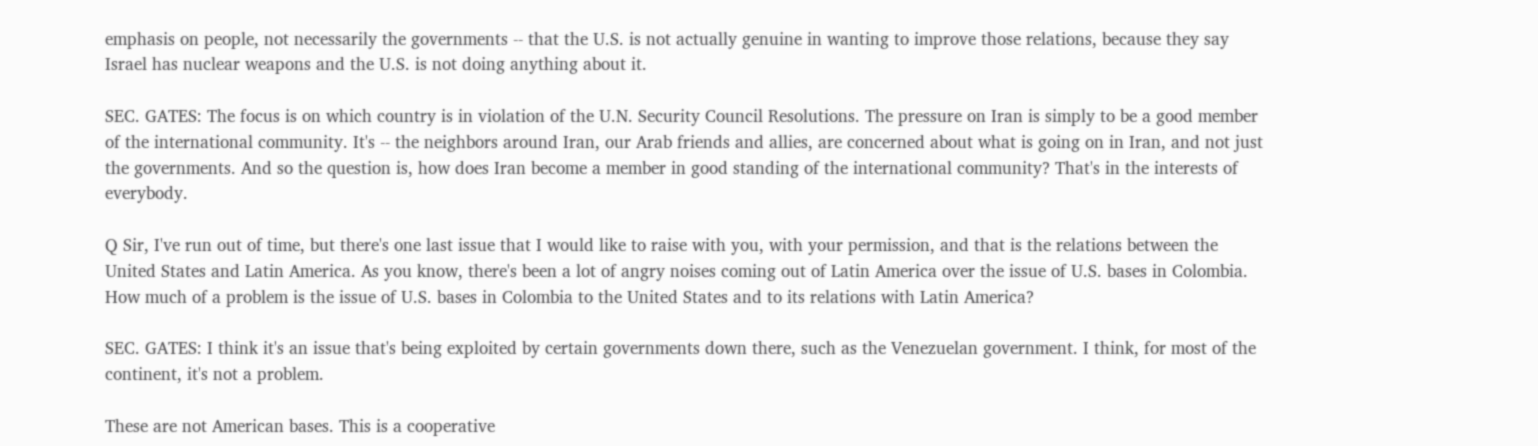emphasis on people, not necessarily the governments -- that the U.S. is not actually genuine in wanting to improve those relations, because they say Israel has nuclear weapons and the U.S. is not doing anything about it.

SEC. GATES: The focus is on which country is in violation of the U.N. Security Council Resolutions. The pressure on Iran is simply to be a good member of the international community. It's -- the neighbors around Iran, our Arab friends and allies, are concerned about what is going on in Iran, and not just the governments. And so the question is, how does Iran become a member in good standing of the international community? That's in the interests of everybody.

Q Sir, I've run out of time, but there's one last issue that I would like to raise with you, with your permission, and that is the relations between the United States and Latin America. As you know, there's been a lot of angry noises coming out of Latin America over the issue of U.S. bases in Colombia. How much of a problem is the issue of U.S. bases in Colombia to the United States and to its relations with Latin America?

SEC. GATES: I think it's an issue that's being exploited by certain governments down there, such as the Venezuelan government. I think, for most of the continent, it's not a problem.

These are not American bases. This is a cooperative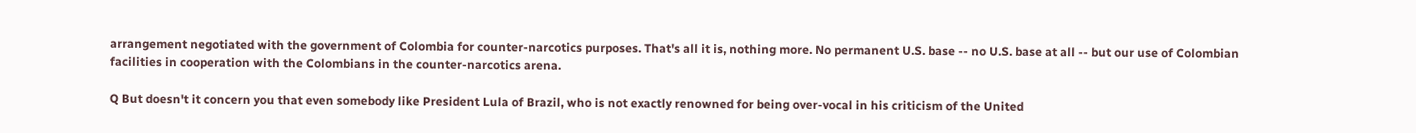arrangement negotiated with the government of Colombia for counter-narcotics purposes. That's all it is, nothing more. No permanent U.S. base -- no U.S. base at all -- but our use of Colombian facilities in cooperation with the Colombians in the counter-narcotics arena.

Q But doesn't it concern you that even somebody like President Lula of Brazil, who is not exactly renowned for being over-vocal in his criticism of the United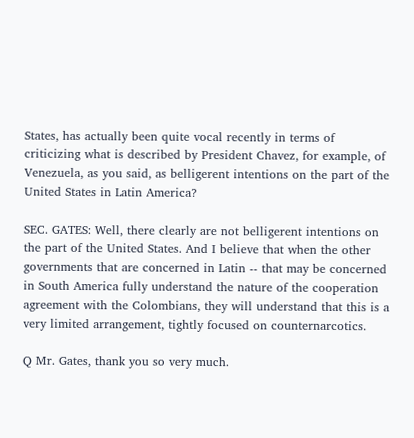States, has actually been quite vocal recently in terms of criticizing what is described by President Chavez, for example, of Venezuela, as you said, as belligerent intentions on the part of the United States in Latin America?

SEC. GATES: Well, there clearly are not belligerent intentions on the part of the United States. And I believe that when the other governments that are concerned in Latin -- that may be concerned in South America fully understand the nature of the cooperation agreement with the Colombians, they will understand that this is a very limited arrangement, tightly focused on counternarcotics.

Q Mr. Gates, thank you so very much.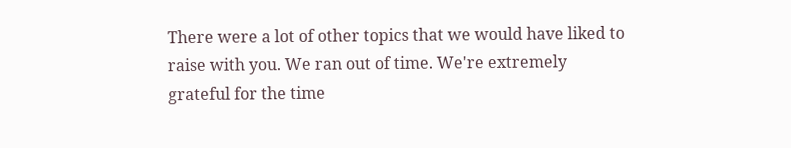There were a lot of other topics that we would have liked to raise with you. We ran out of time. We're extremely grateful for the time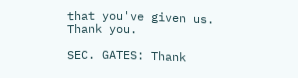that you've given us. Thank you.

SEC. GATES: Thank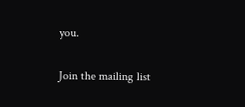you.

Join the mailing list